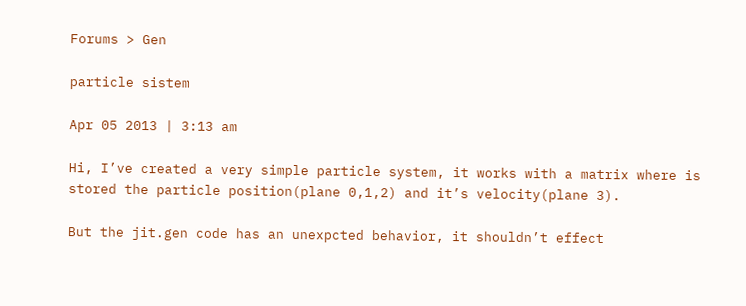Forums > Gen

particle sistem

Apr 05 2013 | 3:13 am

Hi, I’ve created a very simple particle system, it works with a matrix where is stored the particle position(plane 0,1,2) and it’s velocity(plane 3).

But the jit.gen code has an unexpcted behavior, it shouldn’t effect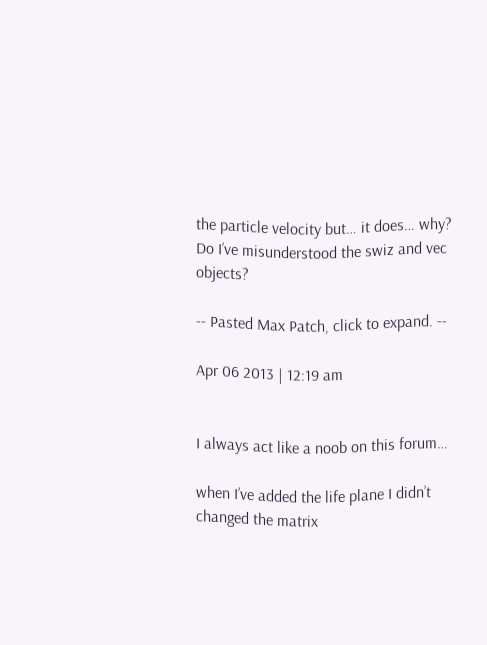the particle velocity but… it does… why?
Do I’ve misunderstood the swiz and vec objects?

-- Pasted Max Patch, click to expand. --

Apr 06 2013 | 12:19 am


I always act like a noob on this forum…

when I’ve added the life plane I didn’t changed the matrix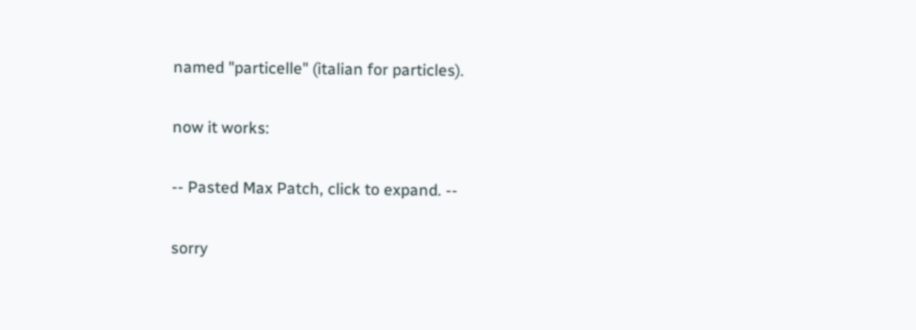named "particelle" (italian for particles).

now it works:

-- Pasted Max Patch, click to expand. --

sorry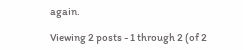again.

Viewing 2 posts - 1 through 2 (of 2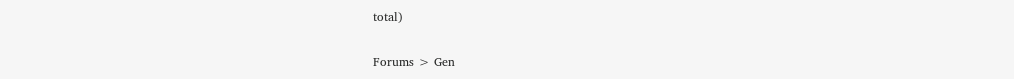total)

Forums > Gen